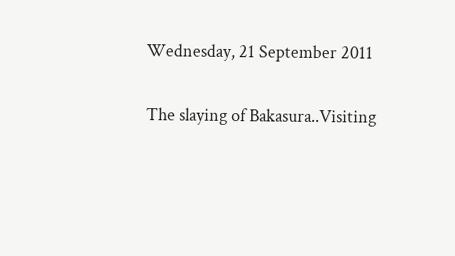Wednesday, 21 September 2011

The slaying of Bakasura..Visiting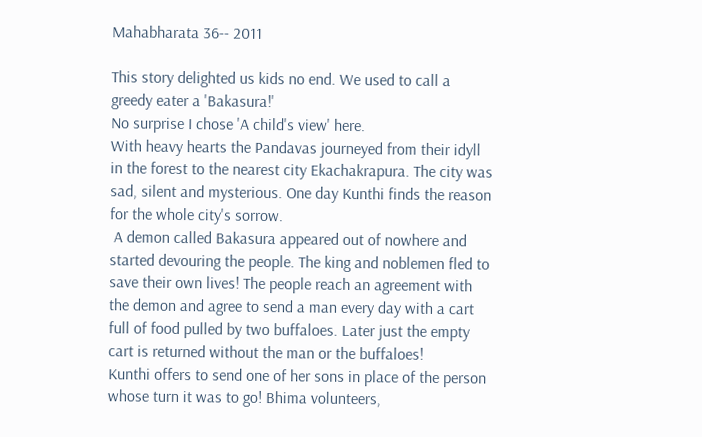Mahabharata 36-- 2011

This story delighted us kids no end. We used to call a greedy eater a 'Bakasura!'
No surprise I chose 'A child's view' here.
With heavy hearts the Pandavas journeyed from their idyll in the forest to the nearest city Ekachakrapura. The city was sad, silent and mysterious. One day Kunthi finds the reason for the whole city's sorrow.
 A demon called Bakasura appeared out of nowhere and started devouring the people. The king and noblemen fled to save their own lives! The people reach an agreement with the demon and agree to send a man every day with a cart full of food pulled by two buffaloes. Later just the empty cart is returned without the man or the buffaloes!
Kunthi offers to send one of her sons in place of the person whose turn it was to go! Bhima volunteers,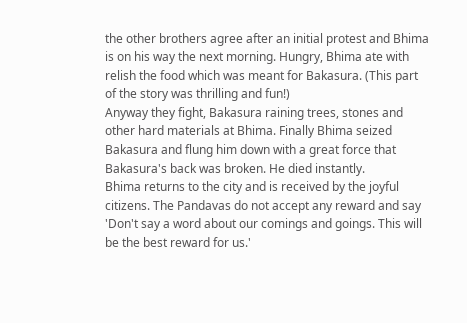the other brothers agree after an initial protest and Bhima is on his way the next morning. Hungry, Bhima ate with relish the food which was meant for Bakasura. (This part of the story was thrilling and fun!)
Anyway they fight, Bakasura raining trees, stones and other hard materials at Bhima. Finally Bhima seized Bakasura and flung him down with a great force that Bakasura's back was broken. He died instantly.
Bhima returns to the city and is received by the joyful citizens. The Pandavas do not accept any reward and say 'Don't say a word about our comings and goings. This will be the best reward for us.'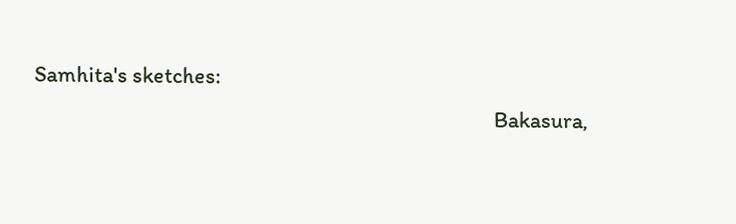Samhita's sketches:
                                                                                            Bakasura,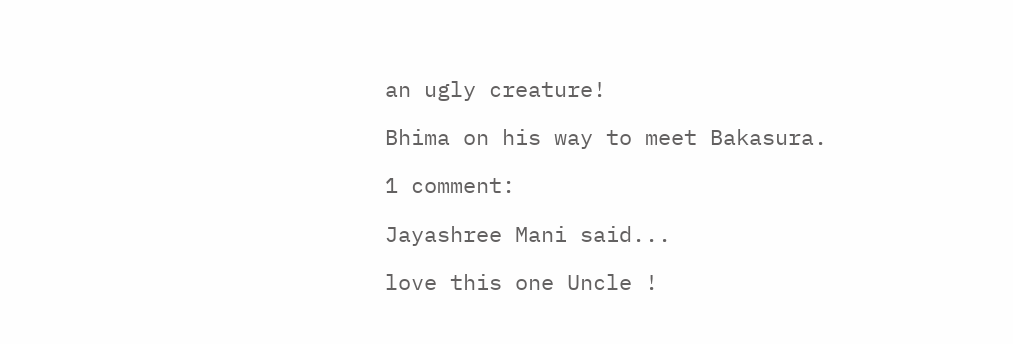an ugly creature!

Bhima on his way to meet Bakasura.

1 comment:

Jayashree Mani said...

love this one Uncle !